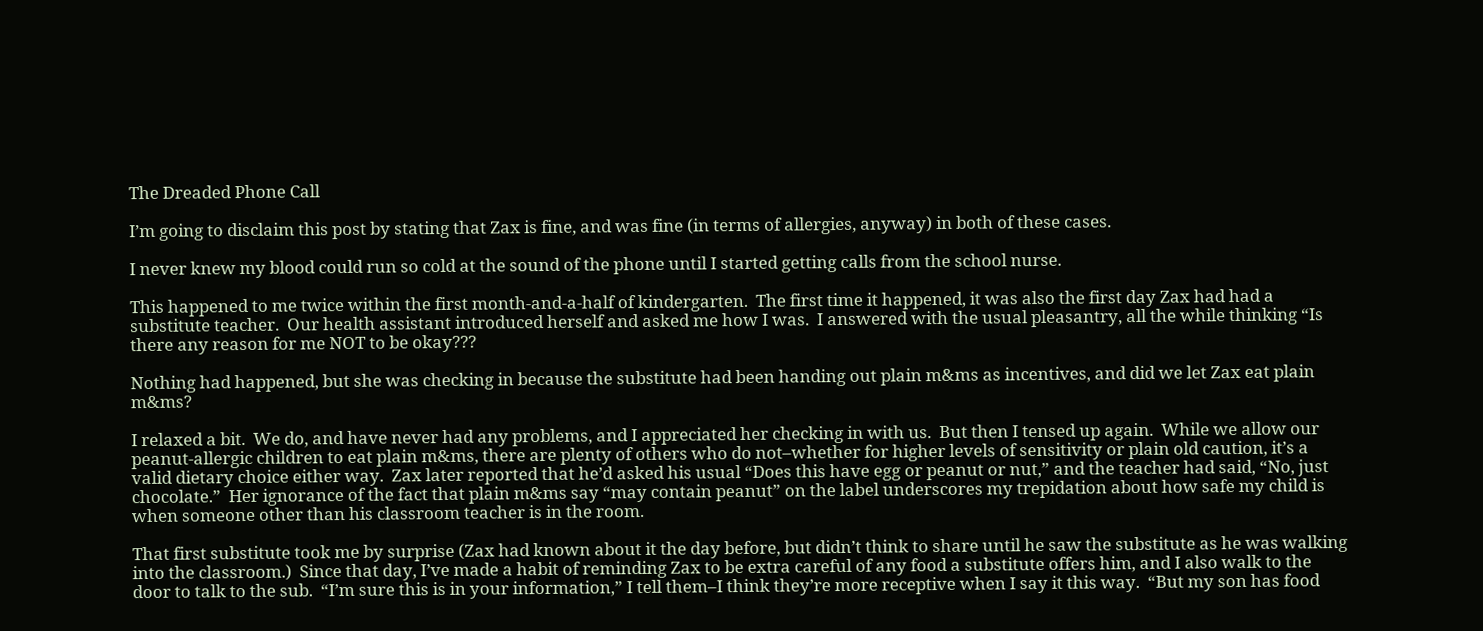The Dreaded Phone Call

I’m going to disclaim this post by stating that Zax is fine, and was fine (in terms of allergies, anyway) in both of these cases.

I never knew my blood could run so cold at the sound of the phone until I started getting calls from the school nurse.

This happened to me twice within the first month-and-a-half of kindergarten.  The first time it happened, it was also the first day Zax had had a substitute teacher.  Our health assistant introduced herself and asked me how I was.  I answered with the usual pleasantry, all the while thinking “Is there any reason for me NOT to be okay???

Nothing had happened, but she was checking in because the substitute had been handing out plain m&ms as incentives, and did we let Zax eat plain m&ms?

I relaxed a bit.  We do, and have never had any problems, and I appreciated her checking in with us.  But then I tensed up again.  While we allow our peanut-allergic children to eat plain m&ms, there are plenty of others who do not–whether for higher levels of sensitivity or plain old caution, it’s a valid dietary choice either way.  Zax later reported that he’d asked his usual “Does this have egg or peanut or nut,” and the teacher had said, “No, just chocolate.”  Her ignorance of the fact that plain m&ms say “may contain peanut” on the label underscores my trepidation about how safe my child is when someone other than his classroom teacher is in the room.

That first substitute took me by surprise (Zax had known about it the day before, but didn’t think to share until he saw the substitute as he was walking into the classroom.)  Since that day, I’ve made a habit of reminding Zax to be extra careful of any food a substitute offers him, and I also walk to the door to talk to the sub.  “I’m sure this is in your information,” I tell them–I think they’re more receptive when I say it this way.  “But my son has food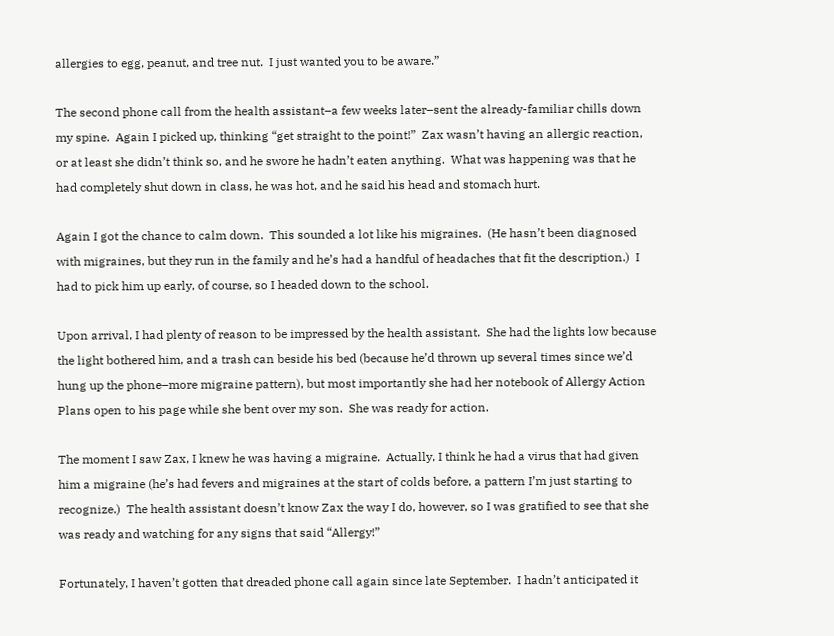allergies to egg, peanut, and tree nut.  I just wanted you to be aware.”

The second phone call from the health assistant–a few weeks later–sent the already-familiar chills down my spine.  Again I picked up, thinking “get straight to the point!”  Zax wasn’t having an allergic reaction, or at least she didn’t think so, and he swore he hadn’t eaten anything.  What was happening was that he had completely shut down in class, he was hot, and he said his head and stomach hurt.

Again I got the chance to calm down.  This sounded a lot like his migraines.  (He hasn’t been diagnosed with migraines, but they run in the family and he’s had a handful of headaches that fit the description.)  I had to pick him up early, of course, so I headed down to the school.

Upon arrival, I had plenty of reason to be impressed by the health assistant.  She had the lights low because the light bothered him, and a trash can beside his bed (because he’d thrown up several times since we’d hung up the phone–more migraine pattern), but most importantly she had her notebook of Allergy Action Plans open to his page while she bent over my son.  She was ready for action.

The moment I saw Zax, I knew he was having a migraine.  Actually, I think he had a virus that had given him a migraine (he’s had fevers and migraines at the start of colds before, a pattern I’m just starting to recognize.)  The health assistant doesn’t know Zax the way I do, however, so I was gratified to see that she was ready and watching for any signs that said “Allergy!”

Fortunately, I haven’t gotten that dreaded phone call again since late September.  I hadn’t anticipated it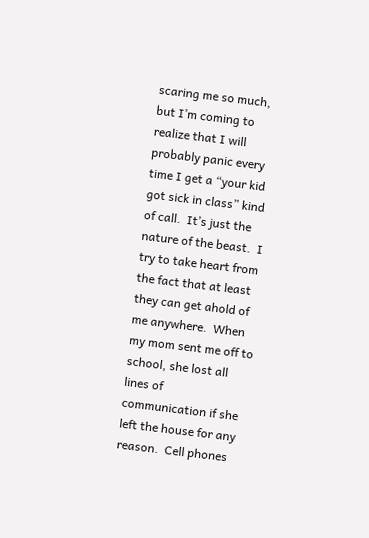scaring me so much, but I’m coming to realize that I will probably panic every time I get a “your kid got sick in class” kind of call.  It’s just the nature of the beast.  I try to take heart from the fact that at least they can get ahold of me anywhere.  When my mom sent me off to school, she lost all lines of communication if she left the house for any reason.  Cell phones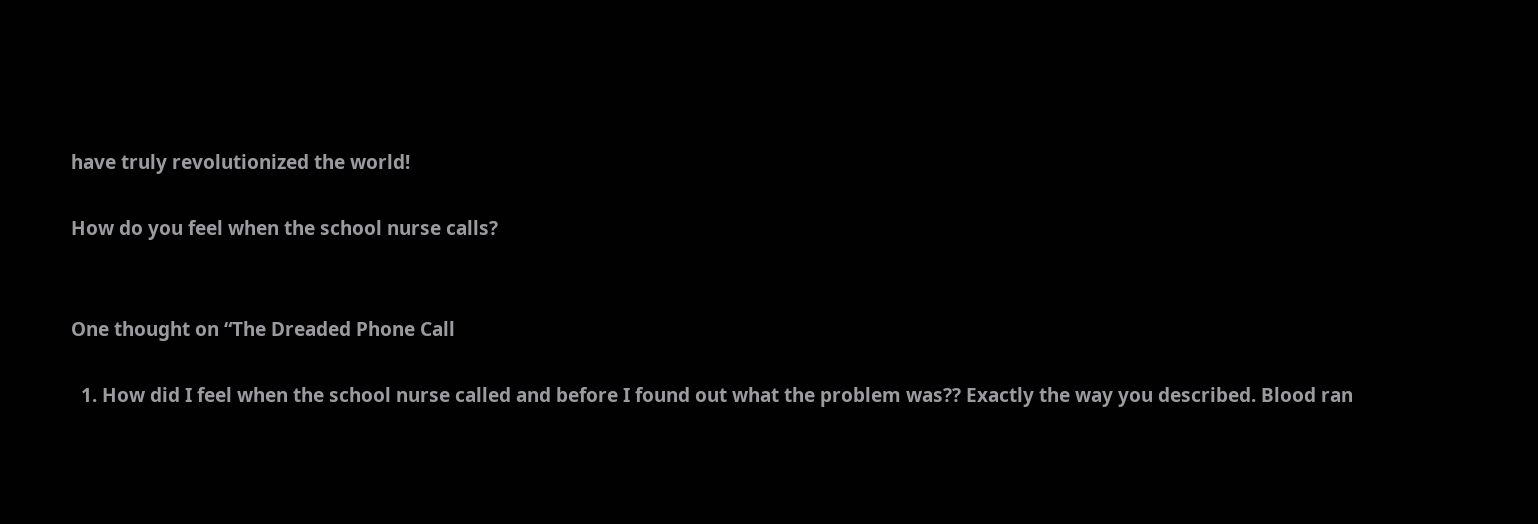have truly revolutionized the world!

How do you feel when the school nurse calls?


One thought on “The Dreaded Phone Call

  1. How did I feel when the school nurse called and before I found out what the problem was?? Exactly the way you described. Blood ran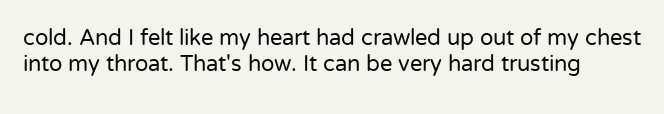cold. And I felt like my heart had crawled up out of my chest into my throat. That's how. It can be very hard trusting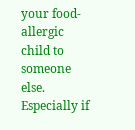your food-allergic child to someone else. Especially if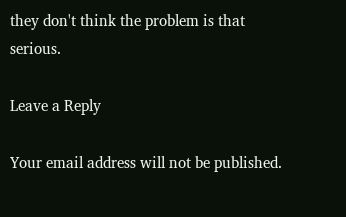they don't think the problem is that serious.

Leave a Reply

Your email address will not be published.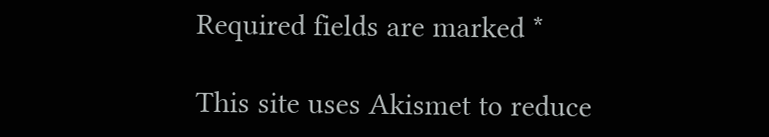Required fields are marked *

This site uses Akismet to reduce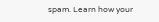spam. Learn how your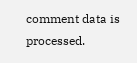comment data is processed.